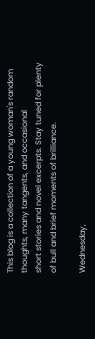This blog is a collection of a young woman's random thoughts, many tangents, and occasional
short stories and novel excerpts. Stay tuned for plenty of bull and brief moments of brilliance.

Wednesday,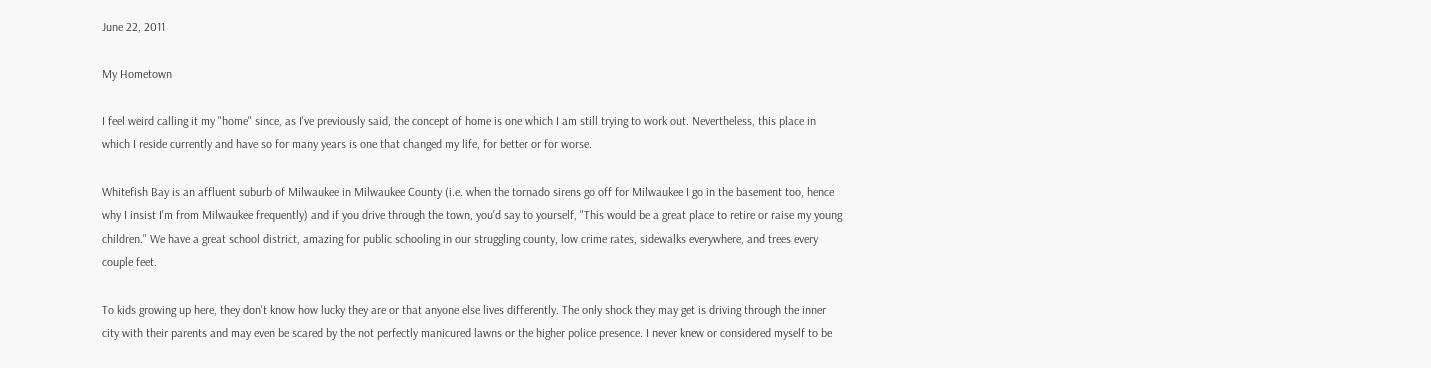June 22, 2011

My Hometown

I feel weird calling it my "home" since, as I've previously said, the concept of home is one which I am still trying to work out. Nevertheless, this place in which I reside currently and have so for many years is one that changed my life, for better or for worse.

Whitefish Bay is an affluent suburb of Milwaukee in Milwaukee County (i.e. when the tornado sirens go off for Milwaukee I go in the basement too, hence why I insist I'm from Milwaukee frequently) and if you drive through the town, you'd say to yourself, "This would be a great place to retire or raise my young children." We have a great school district, amazing for public schooling in our struggling county, low crime rates, sidewalks everywhere, and trees every couple feet.

To kids growing up here, they don't know how lucky they are or that anyone else lives differently. The only shock they may get is driving through the inner city with their parents and may even be scared by the not perfectly manicured lawns or the higher police presence. I never knew or considered myself to be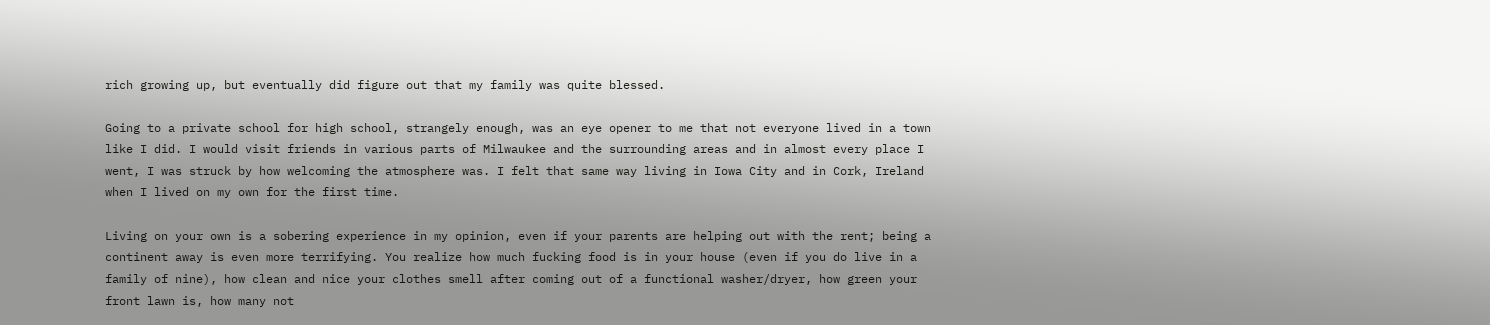rich growing up, but eventually did figure out that my family was quite blessed.

Going to a private school for high school, strangely enough, was an eye opener to me that not everyone lived in a town like I did. I would visit friends in various parts of Milwaukee and the surrounding areas and in almost every place I went, I was struck by how welcoming the atmosphere was. I felt that same way living in Iowa City and in Cork, Ireland when I lived on my own for the first time.

Living on your own is a sobering experience in my opinion, even if your parents are helping out with the rent; being a continent away is even more terrifying. You realize how much fucking food is in your house (even if you do live in a family of nine), how clean and nice your clothes smell after coming out of a functional washer/dryer, how green your front lawn is, how many not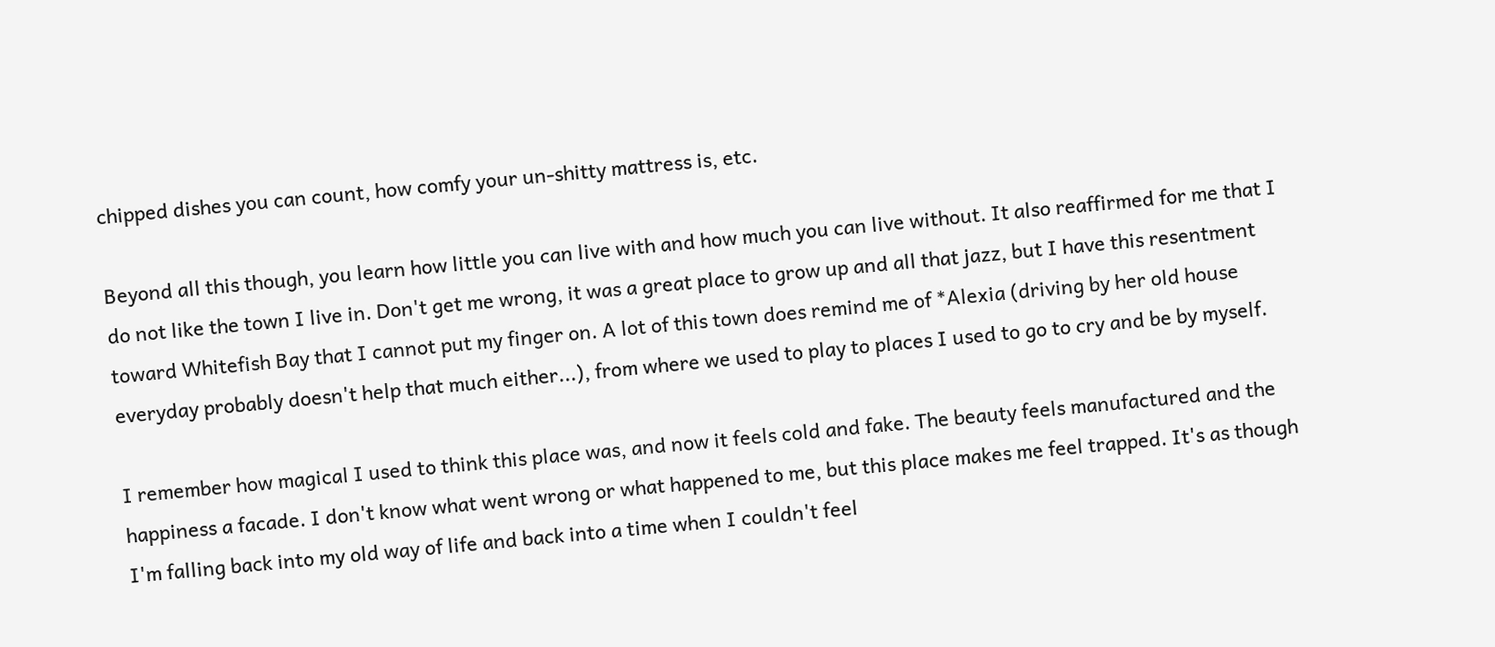chipped dishes you can count, how comfy your un-shitty mattress is, etc.

Beyond all this though, you learn how little you can live with and how much you can live without. It also reaffirmed for me that I do not like the town I live in. Don't get me wrong, it was a great place to grow up and all that jazz, but I have this resentment toward Whitefish Bay that I cannot put my finger on. A lot of this town does remind me of *Alexia (driving by her old house everyday probably doesn't help that much either...), from where we used to play to places I used to go to cry and be by myself.

I remember how magical I used to think this place was, and now it feels cold and fake. The beauty feels manufactured and the happiness a facade. I don't know what went wrong or what happened to me, but this place makes me feel trapped. It's as though I'm falling back into my old way of life and back into a time when I couldn't feel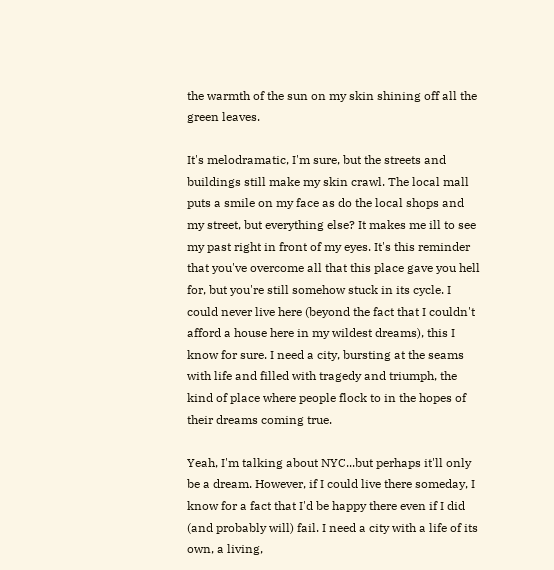the warmth of the sun on my skin shining off all the green leaves.

It's melodramatic, I'm sure, but the streets and buildings still make my skin crawl. The local mall puts a smile on my face as do the local shops and my street, but everything else? It makes me ill to see my past right in front of my eyes. It's this reminder that you've overcome all that this place gave you hell for, but you're still somehow stuck in its cycle. I could never live here (beyond the fact that I couldn't afford a house here in my wildest dreams), this I know for sure. I need a city, bursting at the seams with life and filled with tragedy and triumph, the kind of place where people flock to in the hopes of their dreams coming true.

Yeah, I'm talking about NYC...but perhaps it'll only be a dream. However, if I could live there someday, I know for a fact that I'd be happy there even if I did (and probably will) fail. I need a city with a life of its own, a living,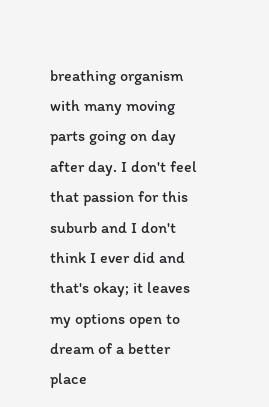breathing organism with many moving parts going on day after day. I don't feel that passion for this suburb and I don't think I ever did and that's okay; it leaves my options open to dream of a better place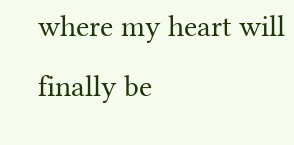where my heart will finally be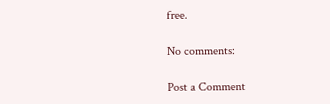free.

No comments:

Post a Comment